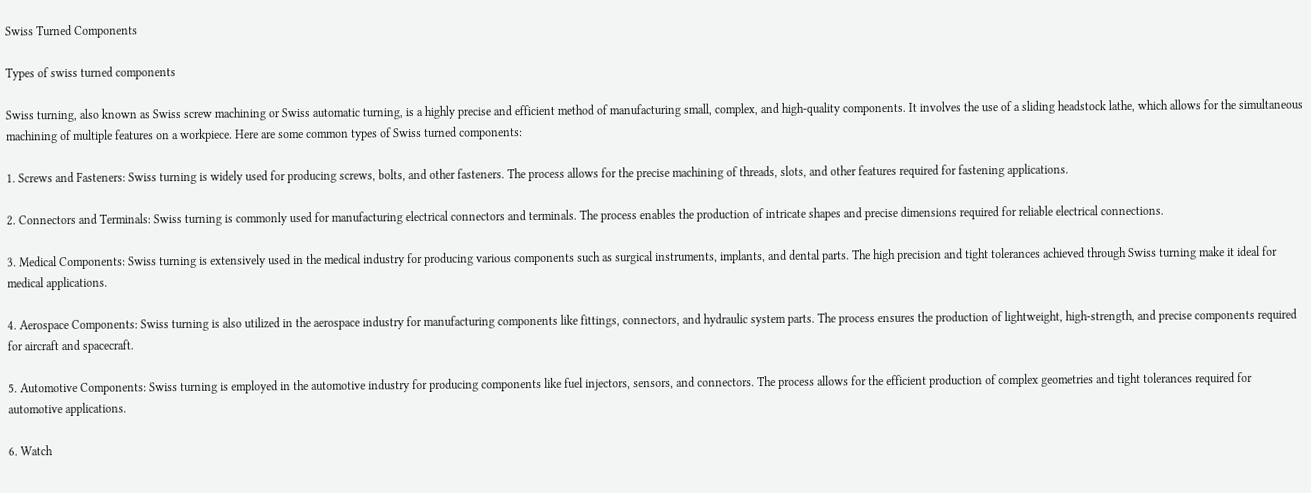Swiss Turned Components

Types of swiss turned components

Swiss turning, also known as Swiss screw machining or Swiss automatic turning, is a highly precise and efficient method of manufacturing small, complex, and high-quality components. It involves the use of a sliding headstock lathe, which allows for the simultaneous machining of multiple features on a workpiece. Here are some common types of Swiss turned components:

1. Screws and Fasteners: Swiss turning is widely used for producing screws, bolts, and other fasteners. The process allows for the precise machining of threads, slots, and other features required for fastening applications.

2. Connectors and Terminals: Swiss turning is commonly used for manufacturing electrical connectors and terminals. The process enables the production of intricate shapes and precise dimensions required for reliable electrical connections.

3. Medical Components: Swiss turning is extensively used in the medical industry for producing various components such as surgical instruments, implants, and dental parts. The high precision and tight tolerances achieved through Swiss turning make it ideal for medical applications.

4. Aerospace Components: Swiss turning is also utilized in the aerospace industry for manufacturing components like fittings, connectors, and hydraulic system parts. The process ensures the production of lightweight, high-strength, and precise components required for aircraft and spacecraft.

5. Automotive Components: Swiss turning is employed in the automotive industry for producing components like fuel injectors, sensors, and connectors. The process allows for the efficient production of complex geometries and tight tolerances required for automotive applications.

6. Watch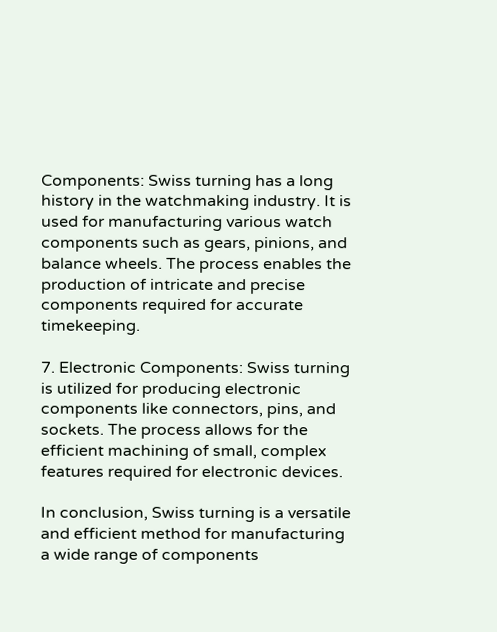Components: Swiss turning has a long history in the watchmaking industry. It is used for manufacturing various watch components such as gears, pinions, and balance wheels. The process enables the production of intricate and precise components required for accurate timekeeping.

7. Electronic Components: Swiss turning is utilized for producing electronic components like connectors, pins, and sockets. The process allows for the efficient machining of small, complex features required for electronic devices.

In conclusion, Swiss turning is a versatile and efficient method for manufacturing a wide range of components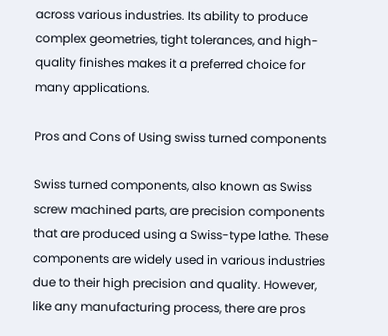across various industries. Its ability to produce complex geometries, tight tolerances, and high-quality finishes makes it a preferred choice for many applications.

Pros and Cons of Using swiss turned components

Swiss turned components, also known as Swiss screw machined parts, are precision components that are produced using a Swiss-type lathe. These components are widely used in various industries due to their high precision and quality. However, like any manufacturing process, there are pros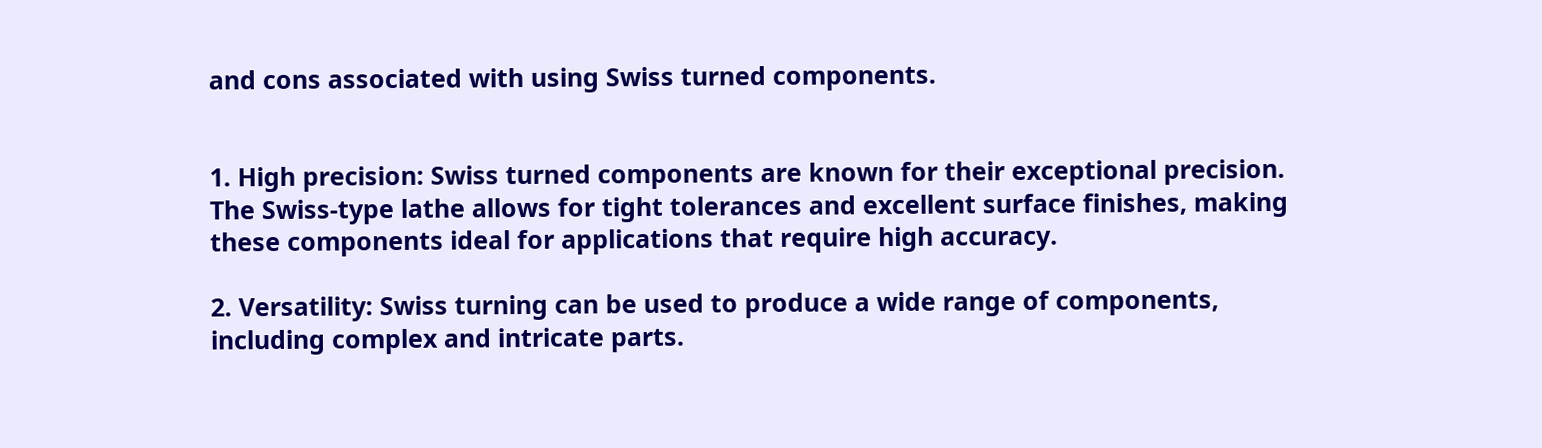and cons associated with using Swiss turned components.


1. High precision: Swiss turned components are known for their exceptional precision. The Swiss-type lathe allows for tight tolerances and excellent surface finishes, making these components ideal for applications that require high accuracy.

2. Versatility: Swiss turning can be used to produce a wide range of components, including complex and intricate parts.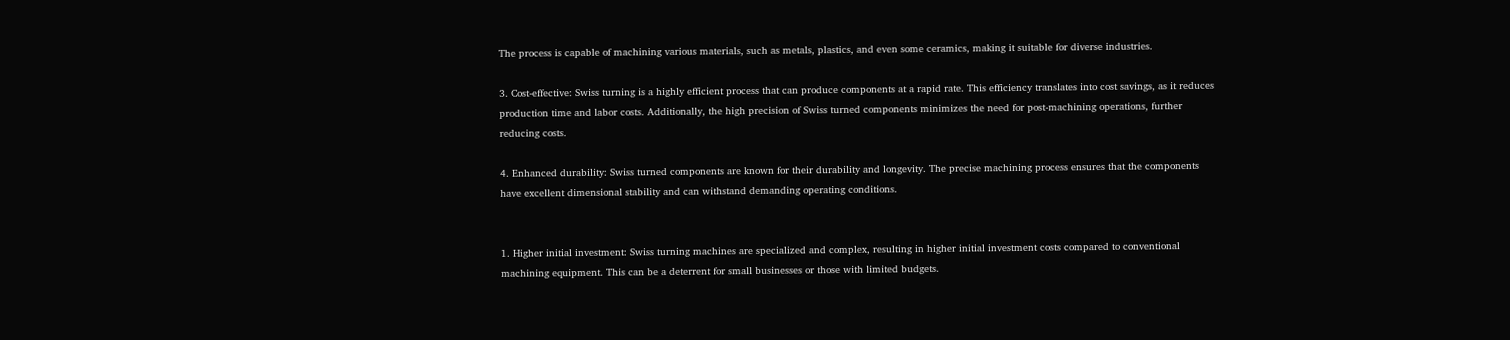The process is capable of machining various materials, such as metals, plastics, and even some ceramics, making it suitable for diverse industries.

3. Cost-effective: Swiss turning is a highly efficient process that can produce components at a rapid rate. This efficiency translates into cost savings, as it reduces production time and labor costs. Additionally, the high precision of Swiss turned components minimizes the need for post-machining operations, further reducing costs.

4. Enhanced durability: Swiss turned components are known for their durability and longevity. The precise machining process ensures that the components have excellent dimensional stability and can withstand demanding operating conditions.


1. Higher initial investment: Swiss turning machines are specialized and complex, resulting in higher initial investment costs compared to conventional machining equipment. This can be a deterrent for small businesses or those with limited budgets.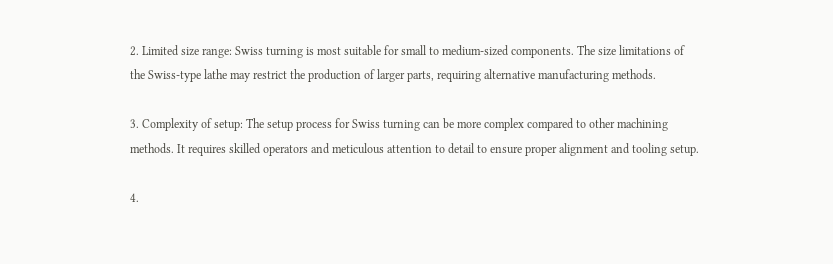2. Limited size range: Swiss turning is most suitable for small to medium-sized components. The size limitations of the Swiss-type lathe may restrict the production of larger parts, requiring alternative manufacturing methods.

3. Complexity of setup: The setup process for Swiss turning can be more complex compared to other machining methods. It requires skilled operators and meticulous attention to detail to ensure proper alignment and tooling setup.

4.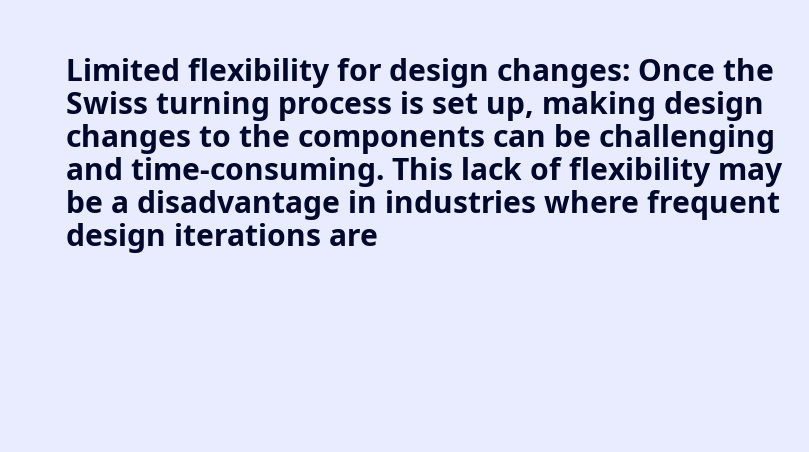Limited flexibility for design changes: Once the Swiss turning process is set up, making design changes to the components can be challenging and time-consuming. This lack of flexibility may be a disadvantage in industries where frequent design iterations are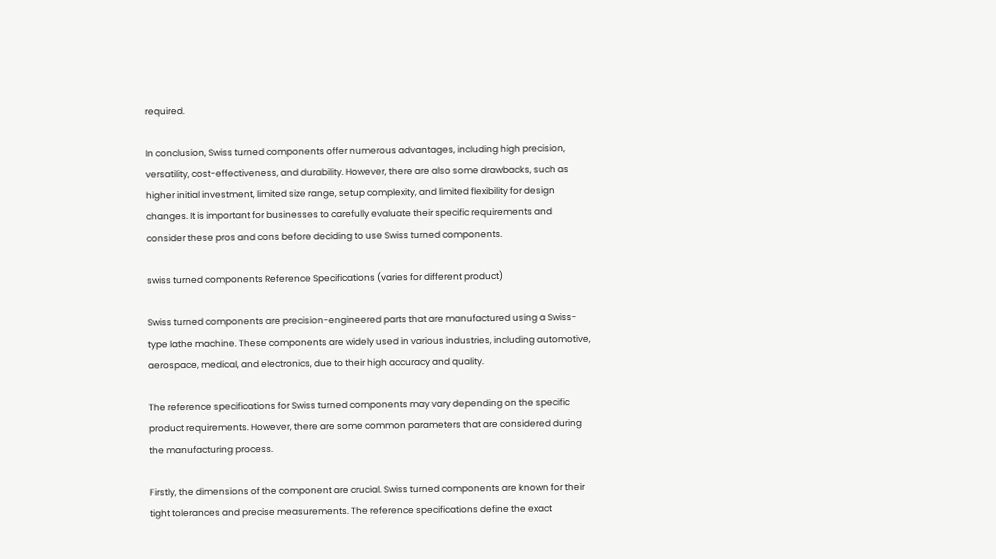required.

In conclusion, Swiss turned components offer numerous advantages, including high precision, versatility, cost-effectiveness, and durability. However, there are also some drawbacks, such as higher initial investment, limited size range, setup complexity, and limited flexibility for design changes. It is important for businesses to carefully evaluate their specific requirements and consider these pros and cons before deciding to use Swiss turned components.

swiss turned components Reference Specifications (varies for different product)

Swiss turned components are precision-engineered parts that are manufactured using a Swiss-type lathe machine. These components are widely used in various industries, including automotive, aerospace, medical, and electronics, due to their high accuracy and quality.

The reference specifications for Swiss turned components may vary depending on the specific product requirements. However, there are some common parameters that are considered during the manufacturing process.

Firstly, the dimensions of the component are crucial. Swiss turned components are known for their tight tolerances and precise measurements. The reference specifications define the exact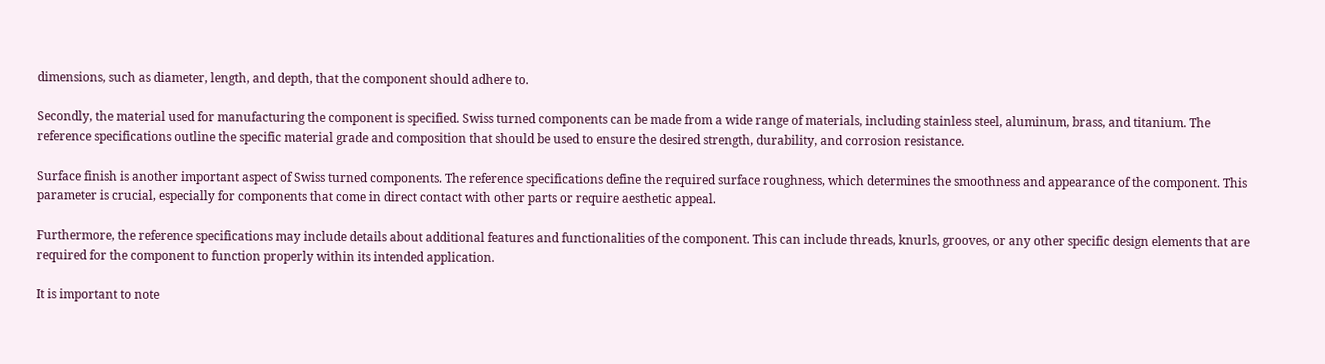dimensions, such as diameter, length, and depth, that the component should adhere to.

Secondly, the material used for manufacturing the component is specified. Swiss turned components can be made from a wide range of materials, including stainless steel, aluminum, brass, and titanium. The reference specifications outline the specific material grade and composition that should be used to ensure the desired strength, durability, and corrosion resistance.

Surface finish is another important aspect of Swiss turned components. The reference specifications define the required surface roughness, which determines the smoothness and appearance of the component. This parameter is crucial, especially for components that come in direct contact with other parts or require aesthetic appeal.

Furthermore, the reference specifications may include details about additional features and functionalities of the component. This can include threads, knurls, grooves, or any other specific design elements that are required for the component to function properly within its intended application.

It is important to note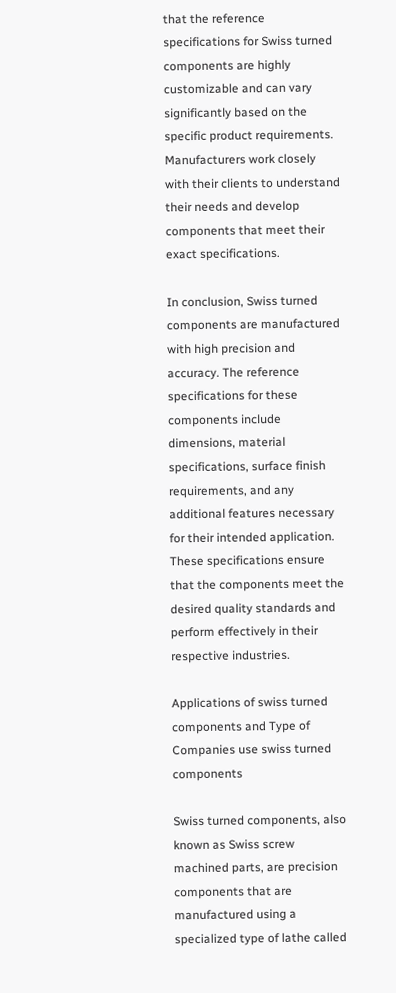that the reference specifications for Swiss turned components are highly customizable and can vary significantly based on the specific product requirements. Manufacturers work closely with their clients to understand their needs and develop components that meet their exact specifications.

In conclusion, Swiss turned components are manufactured with high precision and accuracy. The reference specifications for these components include dimensions, material specifications, surface finish requirements, and any additional features necessary for their intended application. These specifications ensure that the components meet the desired quality standards and perform effectively in their respective industries.

Applications of swiss turned components and Type of Companies use swiss turned components

Swiss turned components, also known as Swiss screw machined parts, are precision components that are manufactured using a specialized type of lathe called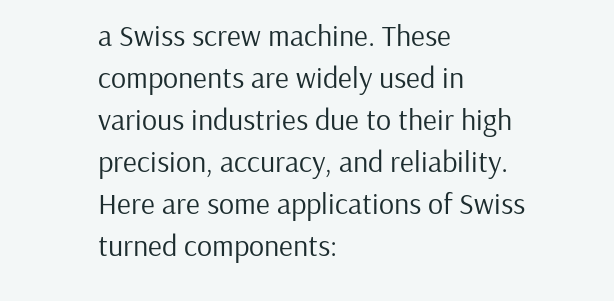a Swiss screw machine. These components are widely used in various industries due to their high precision, accuracy, and reliability. Here are some applications of Swiss turned components: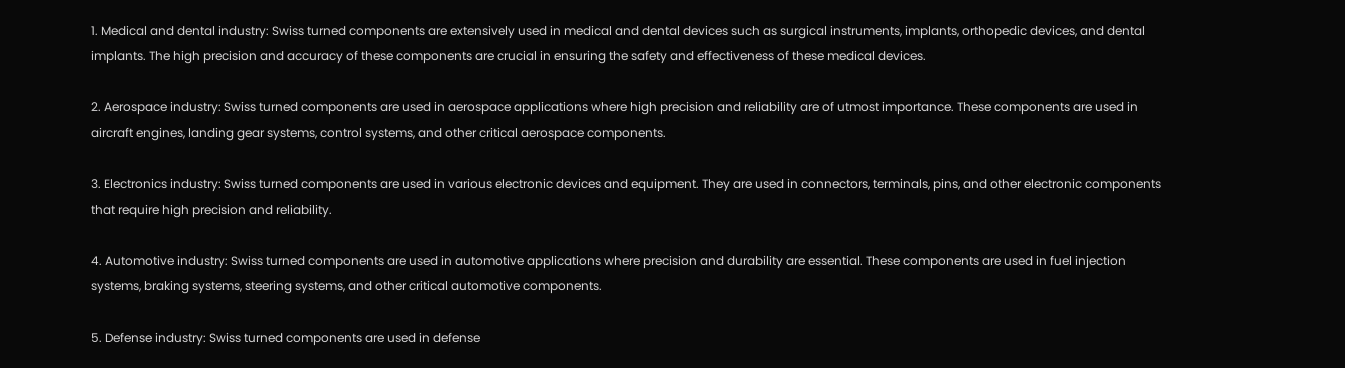1. Medical and dental industry: Swiss turned components are extensively used in medical and dental devices such as surgical instruments, implants, orthopedic devices, and dental implants. The high precision and accuracy of these components are crucial in ensuring the safety and effectiveness of these medical devices.

2. Aerospace industry: Swiss turned components are used in aerospace applications where high precision and reliability are of utmost importance. These components are used in aircraft engines, landing gear systems, control systems, and other critical aerospace components.

3. Electronics industry: Swiss turned components are used in various electronic devices and equipment. They are used in connectors, terminals, pins, and other electronic components that require high precision and reliability.

4. Automotive industry: Swiss turned components are used in automotive applications where precision and durability are essential. These components are used in fuel injection systems, braking systems, steering systems, and other critical automotive components.

5. Defense industry: Swiss turned components are used in defense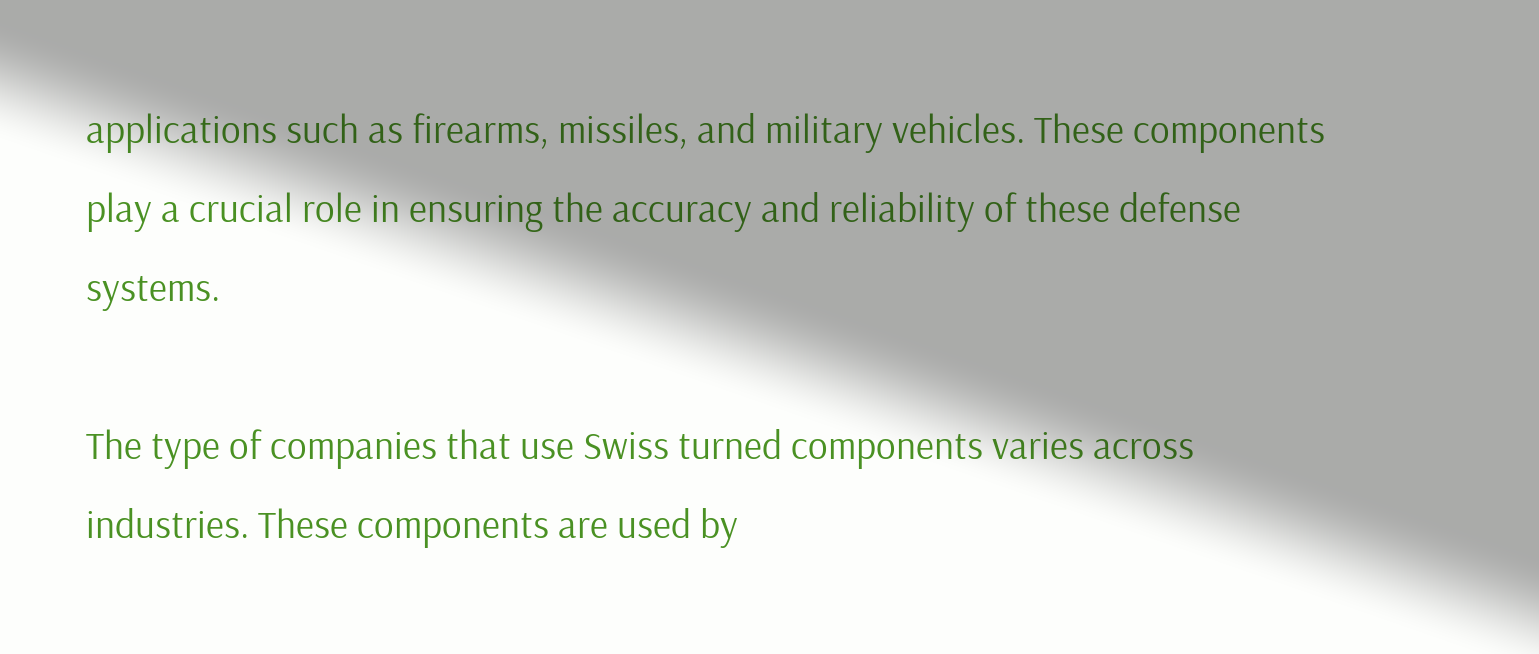applications such as firearms, missiles, and military vehicles. These components play a crucial role in ensuring the accuracy and reliability of these defense systems.

The type of companies that use Swiss turned components varies across industries. These components are used by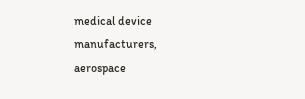medical device manufacturers, aerospace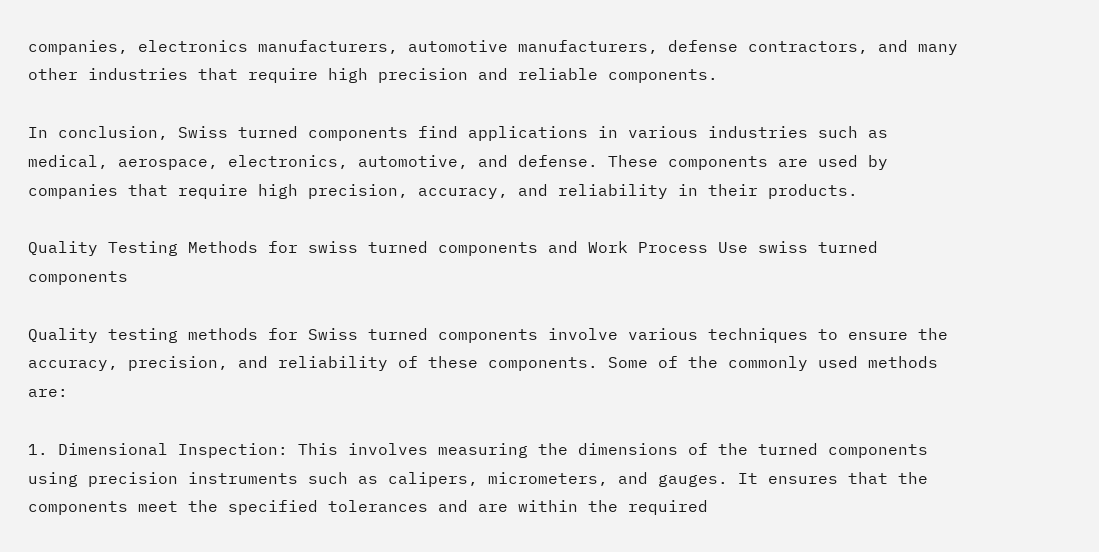companies, electronics manufacturers, automotive manufacturers, defense contractors, and many other industries that require high precision and reliable components.

In conclusion, Swiss turned components find applications in various industries such as medical, aerospace, electronics, automotive, and defense. These components are used by companies that require high precision, accuracy, and reliability in their products.

Quality Testing Methods for swiss turned components and Work Process Use swiss turned components

Quality testing methods for Swiss turned components involve various techniques to ensure the accuracy, precision, and reliability of these components. Some of the commonly used methods are:

1. Dimensional Inspection: This involves measuring the dimensions of the turned components using precision instruments such as calipers, micrometers, and gauges. It ensures that the components meet the specified tolerances and are within the required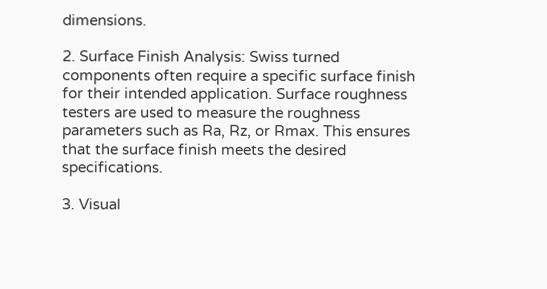dimensions.

2. Surface Finish Analysis: Swiss turned components often require a specific surface finish for their intended application. Surface roughness testers are used to measure the roughness parameters such as Ra, Rz, or Rmax. This ensures that the surface finish meets the desired specifications.

3. Visual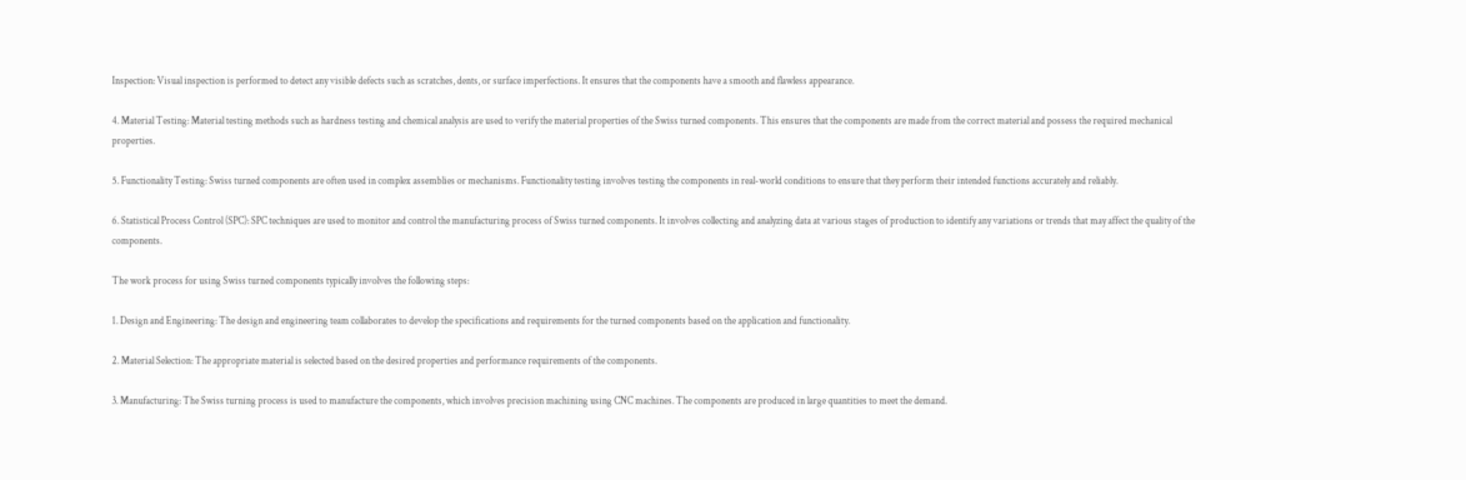Inspection: Visual inspection is performed to detect any visible defects such as scratches, dents, or surface imperfections. It ensures that the components have a smooth and flawless appearance.

4. Material Testing: Material testing methods such as hardness testing and chemical analysis are used to verify the material properties of the Swiss turned components. This ensures that the components are made from the correct material and possess the required mechanical properties.

5. Functionality Testing: Swiss turned components are often used in complex assemblies or mechanisms. Functionality testing involves testing the components in real-world conditions to ensure that they perform their intended functions accurately and reliably.

6. Statistical Process Control (SPC): SPC techniques are used to monitor and control the manufacturing process of Swiss turned components. It involves collecting and analyzing data at various stages of production to identify any variations or trends that may affect the quality of the components.

The work process for using Swiss turned components typically involves the following steps:

1. Design and Engineering: The design and engineering team collaborates to develop the specifications and requirements for the turned components based on the application and functionality.

2. Material Selection: The appropriate material is selected based on the desired properties and performance requirements of the components.

3. Manufacturing: The Swiss turning process is used to manufacture the components, which involves precision machining using CNC machines. The components are produced in large quantities to meet the demand.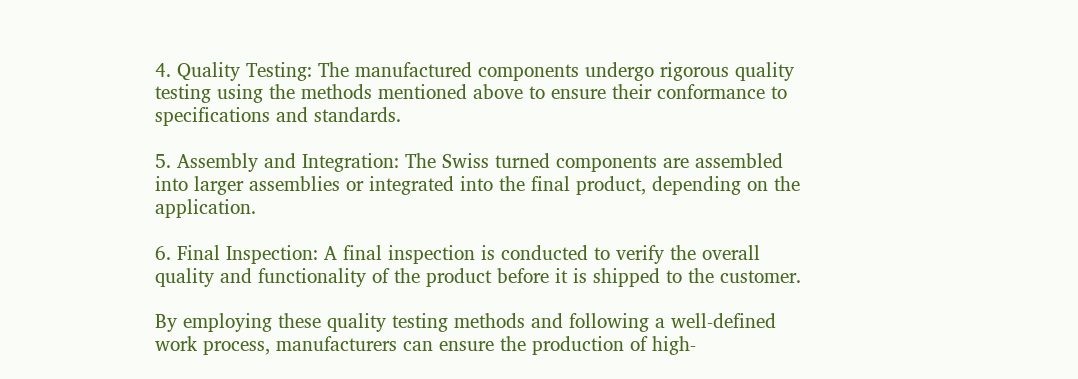4. Quality Testing: The manufactured components undergo rigorous quality testing using the methods mentioned above to ensure their conformance to specifications and standards.

5. Assembly and Integration: The Swiss turned components are assembled into larger assemblies or integrated into the final product, depending on the application.

6. Final Inspection: A final inspection is conducted to verify the overall quality and functionality of the product before it is shipped to the customer.

By employing these quality testing methods and following a well-defined work process, manufacturers can ensure the production of high-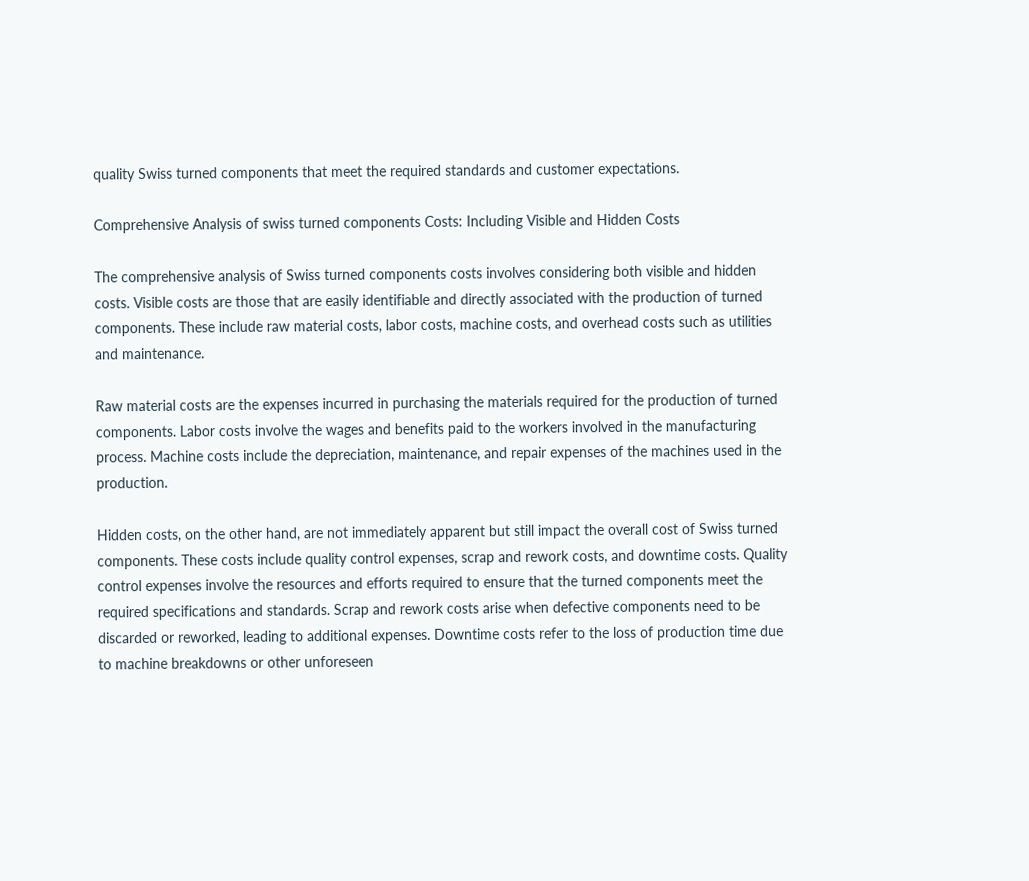quality Swiss turned components that meet the required standards and customer expectations.

Comprehensive Analysis of swiss turned components Costs: Including Visible and Hidden Costs

The comprehensive analysis of Swiss turned components costs involves considering both visible and hidden costs. Visible costs are those that are easily identifiable and directly associated with the production of turned components. These include raw material costs, labor costs, machine costs, and overhead costs such as utilities and maintenance.

Raw material costs are the expenses incurred in purchasing the materials required for the production of turned components. Labor costs involve the wages and benefits paid to the workers involved in the manufacturing process. Machine costs include the depreciation, maintenance, and repair expenses of the machines used in the production.

Hidden costs, on the other hand, are not immediately apparent but still impact the overall cost of Swiss turned components. These costs include quality control expenses, scrap and rework costs, and downtime costs. Quality control expenses involve the resources and efforts required to ensure that the turned components meet the required specifications and standards. Scrap and rework costs arise when defective components need to be discarded or reworked, leading to additional expenses. Downtime costs refer to the loss of production time due to machine breakdowns or other unforeseen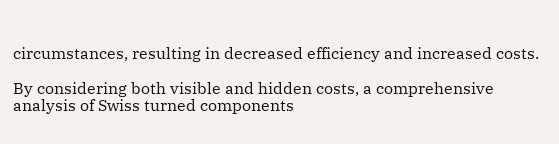circumstances, resulting in decreased efficiency and increased costs.

By considering both visible and hidden costs, a comprehensive analysis of Swiss turned components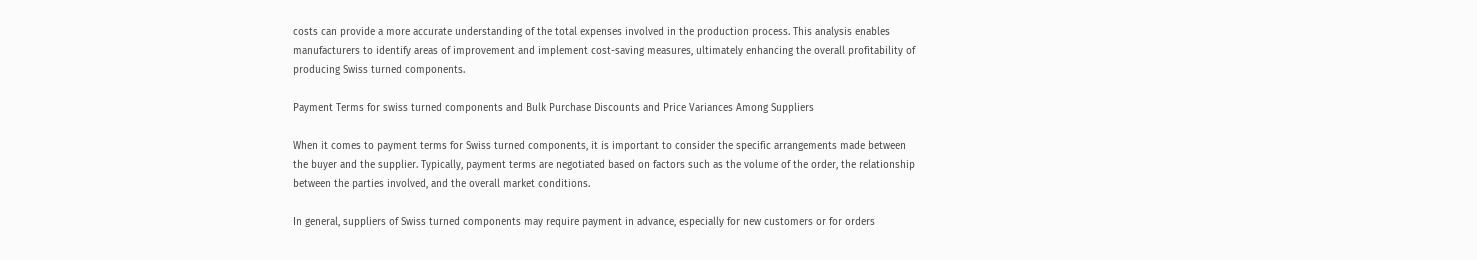costs can provide a more accurate understanding of the total expenses involved in the production process. This analysis enables manufacturers to identify areas of improvement and implement cost-saving measures, ultimately enhancing the overall profitability of producing Swiss turned components.

Payment Terms for swiss turned components and Bulk Purchase Discounts and Price Variances Among Suppliers

When it comes to payment terms for Swiss turned components, it is important to consider the specific arrangements made between the buyer and the supplier. Typically, payment terms are negotiated based on factors such as the volume of the order, the relationship between the parties involved, and the overall market conditions.

In general, suppliers of Swiss turned components may require payment in advance, especially for new customers or for orders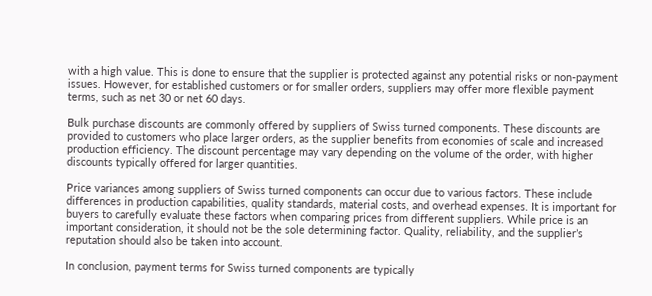with a high value. This is done to ensure that the supplier is protected against any potential risks or non-payment issues. However, for established customers or for smaller orders, suppliers may offer more flexible payment terms, such as net 30 or net 60 days.

Bulk purchase discounts are commonly offered by suppliers of Swiss turned components. These discounts are provided to customers who place larger orders, as the supplier benefits from economies of scale and increased production efficiency. The discount percentage may vary depending on the volume of the order, with higher discounts typically offered for larger quantities.

Price variances among suppliers of Swiss turned components can occur due to various factors. These include differences in production capabilities, quality standards, material costs, and overhead expenses. It is important for buyers to carefully evaluate these factors when comparing prices from different suppliers. While price is an important consideration, it should not be the sole determining factor. Quality, reliability, and the supplier’s reputation should also be taken into account.

In conclusion, payment terms for Swiss turned components are typically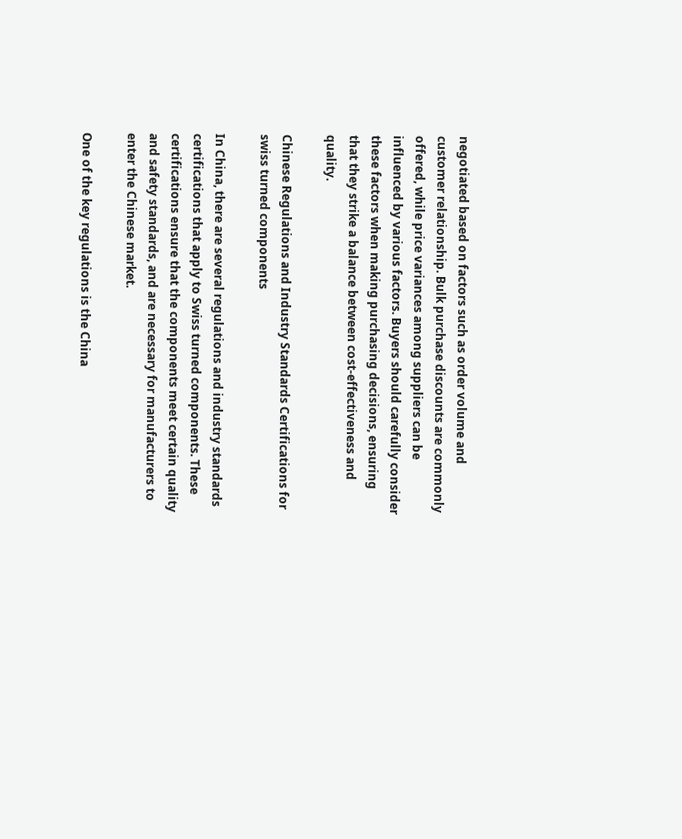negotiated based on factors such as order volume and customer relationship. Bulk purchase discounts are commonly offered, while price variances among suppliers can be influenced by various factors. Buyers should carefully consider these factors when making purchasing decisions, ensuring that they strike a balance between cost-effectiveness and quality.

Chinese Regulations and Industry Standards Certifications for swiss turned components

In China, there are several regulations and industry standards certifications that apply to Swiss turned components. These certifications ensure that the components meet certain quality and safety standards, and are necessary for manufacturers to enter the Chinese market.

One of the key regulations is the China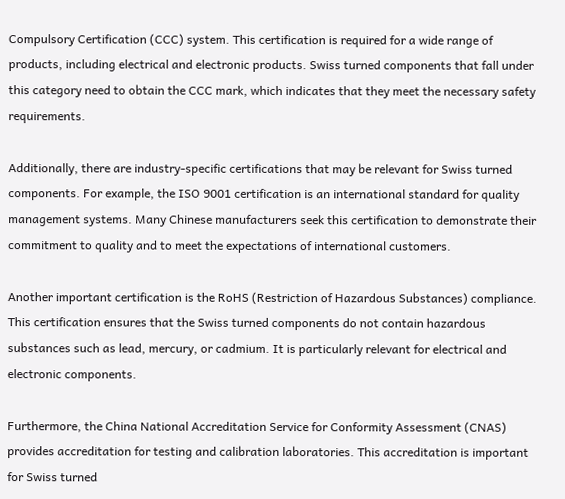Compulsory Certification (CCC) system. This certification is required for a wide range of products, including electrical and electronic products. Swiss turned components that fall under this category need to obtain the CCC mark, which indicates that they meet the necessary safety requirements.

Additionally, there are industry-specific certifications that may be relevant for Swiss turned components. For example, the ISO 9001 certification is an international standard for quality management systems. Many Chinese manufacturers seek this certification to demonstrate their commitment to quality and to meet the expectations of international customers.

Another important certification is the RoHS (Restriction of Hazardous Substances) compliance. This certification ensures that the Swiss turned components do not contain hazardous substances such as lead, mercury, or cadmium. It is particularly relevant for electrical and electronic components.

Furthermore, the China National Accreditation Service for Conformity Assessment (CNAS) provides accreditation for testing and calibration laboratories. This accreditation is important for Swiss turned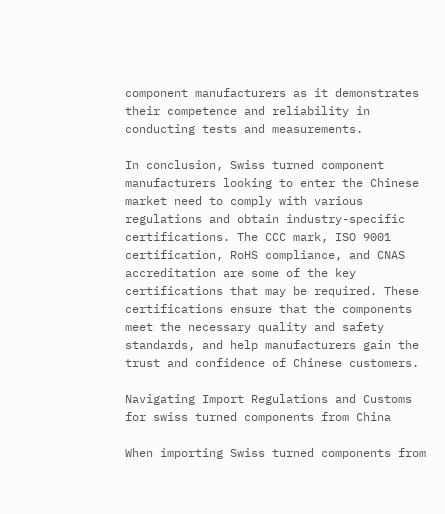component manufacturers as it demonstrates their competence and reliability in conducting tests and measurements.

In conclusion, Swiss turned component manufacturers looking to enter the Chinese market need to comply with various regulations and obtain industry-specific certifications. The CCC mark, ISO 9001 certification, RoHS compliance, and CNAS accreditation are some of the key certifications that may be required. These certifications ensure that the components meet the necessary quality and safety standards, and help manufacturers gain the trust and confidence of Chinese customers.

Navigating Import Regulations and Customs for swiss turned components from China

When importing Swiss turned components from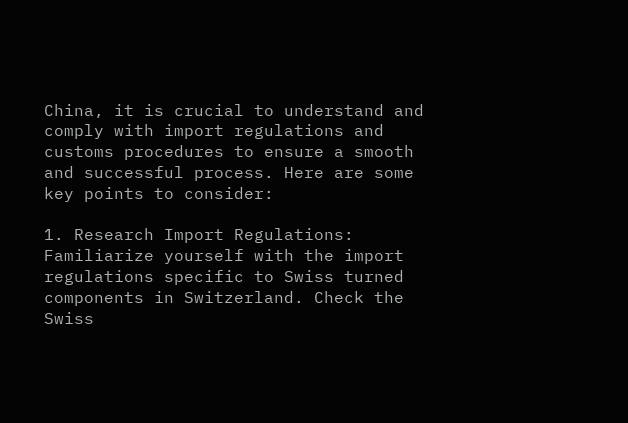China, it is crucial to understand and comply with import regulations and customs procedures to ensure a smooth and successful process. Here are some key points to consider:

1. Research Import Regulations: Familiarize yourself with the import regulations specific to Swiss turned components in Switzerland. Check the Swiss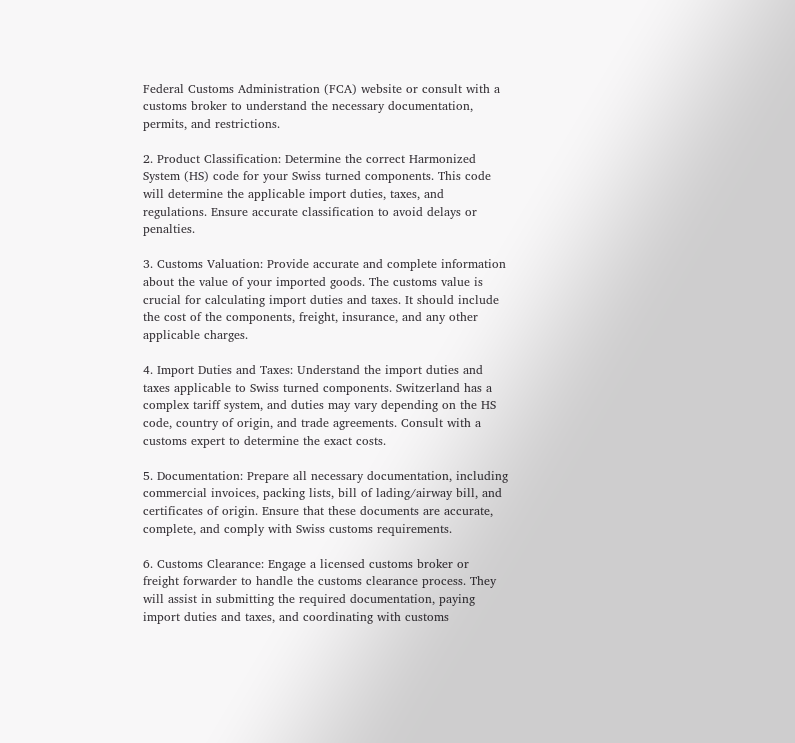Federal Customs Administration (FCA) website or consult with a customs broker to understand the necessary documentation, permits, and restrictions.

2. Product Classification: Determine the correct Harmonized System (HS) code for your Swiss turned components. This code will determine the applicable import duties, taxes, and regulations. Ensure accurate classification to avoid delays or penalties.

3. Customs Valuation: Provide accurate and complete information about the value of your imported goods. The customs value is crucial for calculating import duties and taxes. It should include the cost of the components, freight, insurance, and any other applicable charges.

4. Import Duties and Taxes: Understand the import duties and taxes applicable to Swiss turned components. Switzerland has a complex tariff system, and duties may vary depending on the HS code, country of origin, and trade agreements. Consult with a customs expert to determine the exact costs.

5. Documentation: Prepare all necessary documentation, including commercial invoices, packing lists, bill of lading/airway bill, and certificates of origin. Ensure that these documents are accurate, complete, and comply with Swiss customs requirements.

6. Customs Clearance: Engage a licensed customs broker or freight forwarder to handle the customs clearance process. They will assist in submitting the required documentation, paying import duties and taxes, and coordinating with customs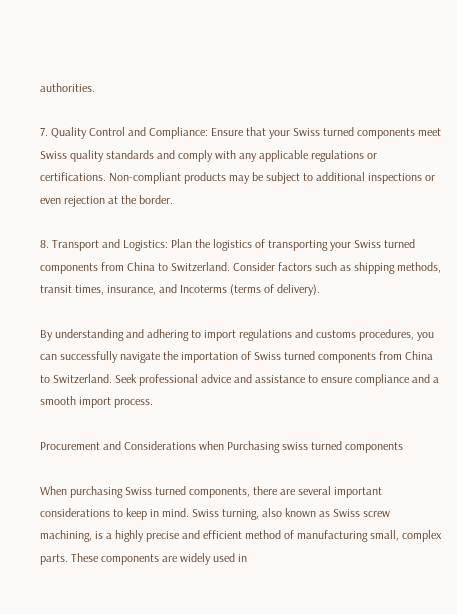authorities.

7. Quality Control and Compliance: Ensure that your Swiss turned components meet Swiss quality standards and comply with any applicable regulations or certifications. Non-compliant products may be subject to additional inspections or even rejection at the border.

8. Transport and Logistics: Plan the logistics of transporting your Swiss turned components from China to Switzerland. Consider factors such as shipping methods, transit times, insurance, and Incoterms (terms of delivery).

By understanding and adhering to import regulations and customs procedures, you can successfully navigate the importation of Swiss turned components from China to Switzerland. Seek professional advice and assistance to ensure compliance and a smooth import process.

Procurement and Considerations when Purchasing swiss turned components

When purchasing Swiss turned components, there are several important considerations to keep in mind. Swiss turning, also known as Swiss screw machining, is a highly precise and efficient method of manufacturing small, complex parts. These components are widely used in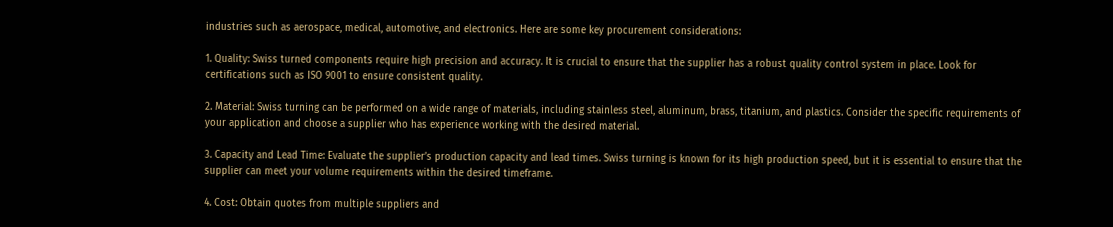industries such as aerospace, medical, automotive, and electronics. Here are some key procurement considerations:

1. Quality: Swiss turned components require high precision and accuracy. It is crucial to ensure that the supplier has a robust quality control system in place. Look for certifications such as ISO 9001 to ensure consistent quality.

2. Material: Swiss turning can be performed on a wide range of materials, including stainless steel, aluminum, brass, titanium, and plastics. Consider the specific requirements of your application and choose a supplier who has experience working with the desired material.

3. Capacity and Lead Time: Evaluate the supplier’s production capacity and lead times. Swiss turning is known for its high production speed, but it is essential to ensure that the supplier can meet your volume requirements within the desired timeframe.

4. Cost: Obtain quotes from multiple suppliers and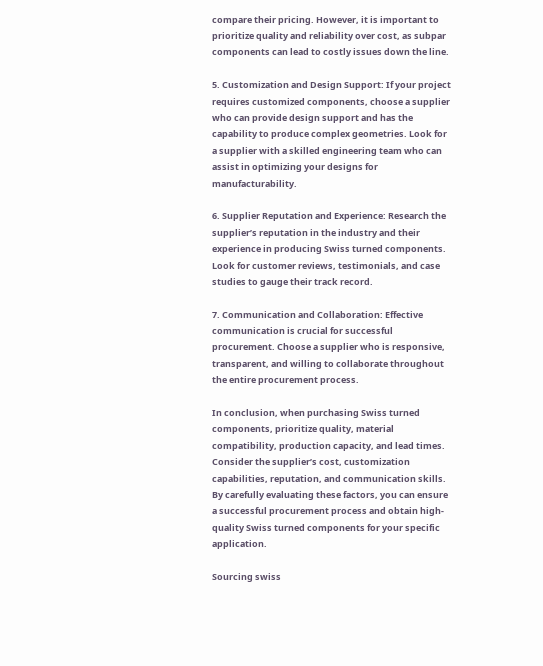compare their pricing. However, it is important to prioritize quality and reliability over cost, as subpar components can lead to costly issues down the line.

5. Customization and Design Support: If your project requires customized components, choose a supplier who can provide design support and has the capability to produce complex geometries. Look for a supplier with a skilled engineering team who can assist in optimizing your designs for manufacturability.

6. Supplier Reputation and Experience: Research the supplier’s reputation in the industry and their experience in producing Swiss turned components. Look for customer reviews, testimonials, and case studies to gauge their track record.

7. Communication and Collaboration: Effective communication is crucial for successful procurement. Choose a supplier who is responsive, transparent, and willing to collaborate throughout the entire procurement process.

In conclusion, when purchasing Swiss turned components, prioritize quality, material compatibility, production capacity, and lead times. Consider the supplier’s cost, customization capabilities, reputation, and communication skills. By carefully evaluating these factors, you can ensure a successful procurement process and obtain high-quality Swiss turned components for your specific application.

Sourcing swiss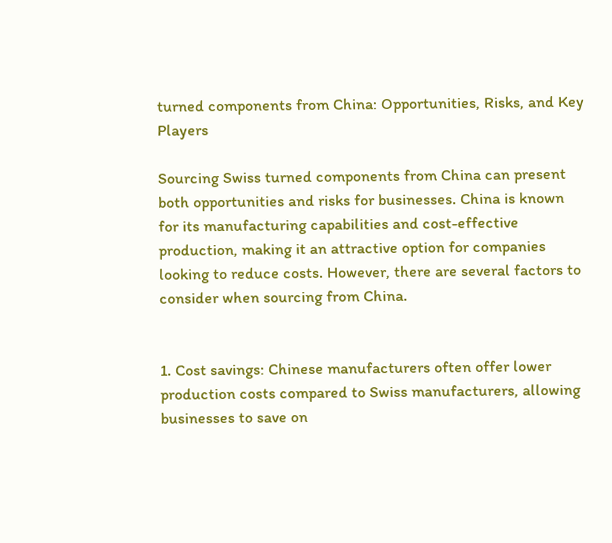turned components from China: Opportunities, Risks, and Key Players

Sourcing Swiss turned components from China can present both opportunities and risks for businesses. China is known for its manufacturing capabilities and cost-effective production, making it an attractive option for companies looking to reduce costs. However, there are several factors to consider when sourcing from China.


1. Cost savings: Chinese manufacturers often offer lower production costs compared to Swiss manufacturers, allowing businesses to save on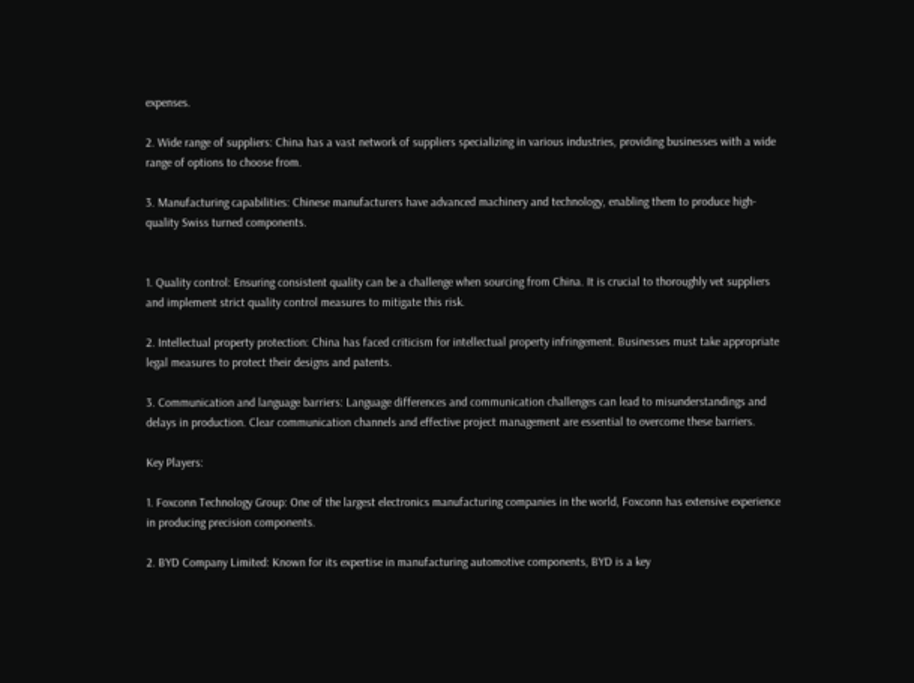expenses.

2. Wide range of suppliers: China has a vast network of suppliers specializing in various industries, providing businesses with a wide range of options to choose from.

3. Manufacturing capabilities: Chinese manufacturers have advanced machinery and technology, enabling them to produce high-quality Swiss turned components.


1. Quality control: Ensuring consistent quality can be a challenge when sourcing from China. It is crucial to thoroughly vet suppliers and implement strict quality control measures to mitigate this risk.

2. Intellectual property protection: China has faced criticism for intellectual property infringement. Businesses must take appropriate legal measures to protect their designs and patents.

3. Communication and language barriers: Language differences and communication challenges can lead to misunderstandings and delays in production. Clear communication channels and effective project management are essential to overcome these barriers.

Key Players:

1. Foxconn Technology Group: One of the largest electronics manufacturing companies in the world, Foxconn has extensive experience in producing precision components.

2. BYD Company Limited: Known for its expertise in manufacturing automotive components, BYD is a key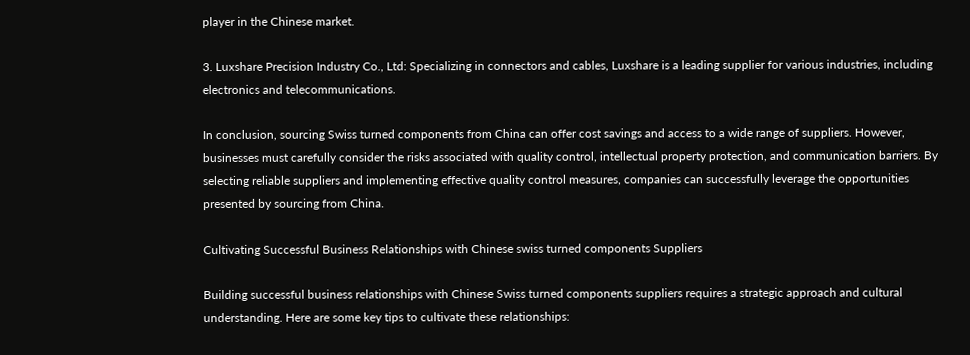player in the Chinese market.

3. Luxshare Precision Industry Co., Ltd: Specializing in connectors and cables, Luxshare is a leading supplier for various industries, including electronics and telecommunications.

In conclusion, sourcing Swiss turned components from China can offer cost savings and access to a wide range of suppliers. However, businesses must carefully consider the risks associated with quality control, intellectual property protection, and communication barriers. By selecting reliable suppliers and implementing effective quality control measures, companies can successfully leverage the opportunities presented by sourcing from China.

Cultivating Successful Business Relationships with Chinese swiss turned components Suppliers

Building successful business relationships with Chinese Swiss turned components suppliers requires a strategic approach and cultural understanding. Here are some key tips to cultivate these relationships: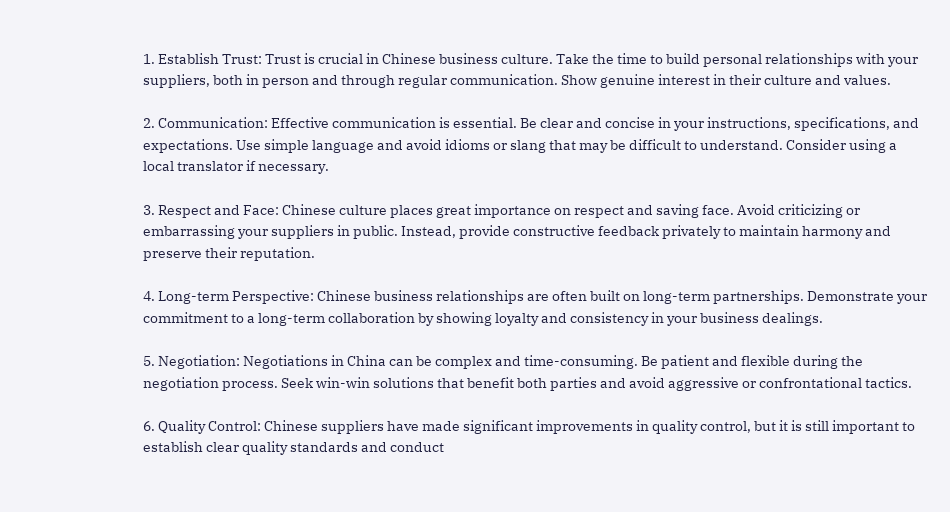1. Establish Trust: Trust is crucial in Chinese business culture. Take the time to build personal relationships with your suppliers, both in person and through regular communication. Show genuine interest in their culture and values.

2. Communication: Effective communication is essential. Be clear and concise in your instructions, specifications, and expectations. Use simple language and avoid idioms or slang that may be difficult to understand. Consider using a local translator if necessary.

3. Respect and Face: Chinese culture places great importance on respect and saving face. Avoid criticizing or embarrassing your suppliers in public. Instead, provide constructive feedback privately to maintain harmony and preserve their reputation.

4. Long-term Perspective: Chinese business relationships are often built on long-term partnerships. Demonstrate your commitment to a long-term collaboration by showing loyalty and consistency in your business dealings.

5. Negotiation: Negotiations in China can be complex and time-consuming. Be patient and flexible during the negotiation process. Seek win-win solutions that benefit both parties and avoid aggressive or confrontational tactics.

6. Quality Control: Chinese suppliers have made significant improvements in quality control, but it is still important to establish clear quality standards and conduct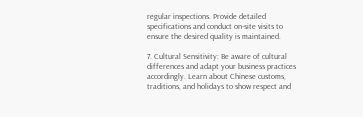regular inspections. Provide detailed specifications and conduct on-site visits to ensure the desired quality is maintained.

7. Cultural Sensitivity: Be aware of cultural differences and adapt your business practices accordingly. Learn about Chinese customs, traditions, and holidays to show respect and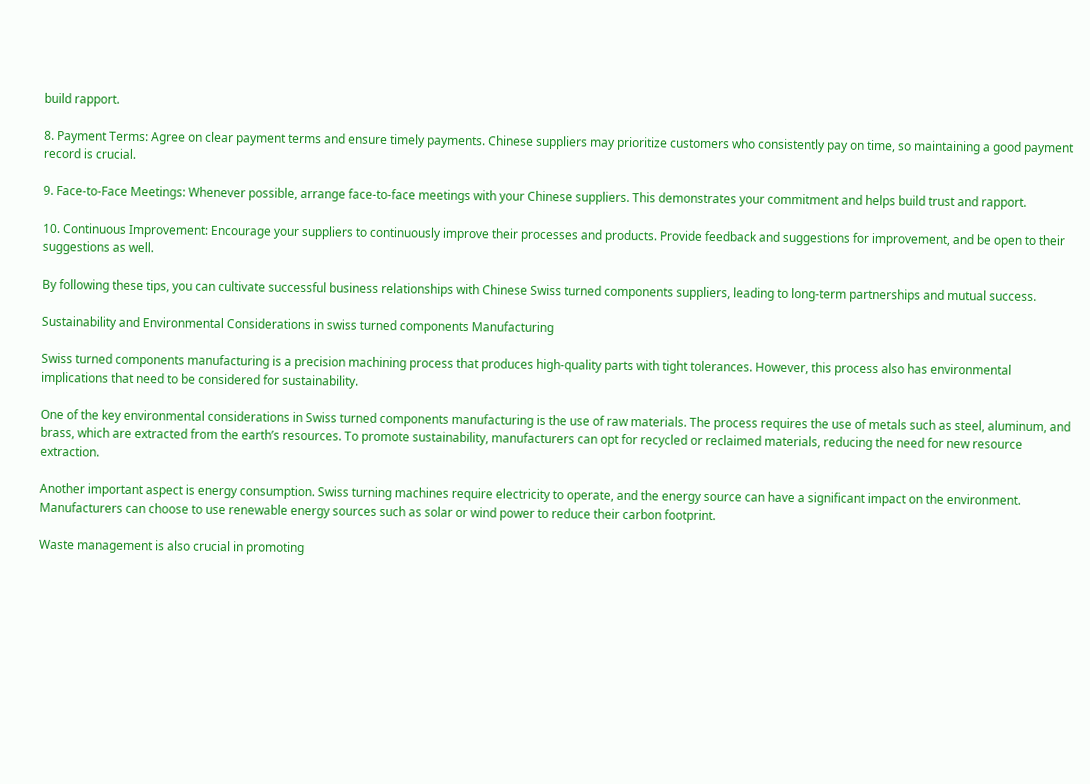build rapport.

8. Payment Terms: Agree on clear payment terms and ensure timely payments. Chinese suppliers may prioritize customers who consistently pay on time, so maintaining a good payment record is crucial.

9. Face-to-Face Meetings: Whenever possible, arrange face-to-face meetings with your Chinese suppliers. This demonstrates your commitment and helps build trust and rapport.

10. Continuous Improvement: Encourage your suppliers to continuously improve their processes and products. Provide feedback and suggestions for improvement, and be open to their suggestions as well.

By following these tips, you can cultivate successful business relationships with Chinese Swiss turned components suppliers, leading to long-term partnerships and mutual success.

Sustainability and Environmental Considerations in swiss turned components Manufacturing

Swiss turned components manufacturing is a precision machining process that produces high-quality parts with tight tolerances. However, this process also has environmental implications that need to be considered for sustainability.

One of the key environmental considerations in Swiss turned components manufacturing is the use of raw materials. The process requires the use of metals such as steel, aluminum, and brass, which are extracted from the earth’s resources. To promote sustainability, manufacturers can opt for recycled or reclaimed materials, reducing the need for new resource extraction.

Another important aspect is energy consumption. Swiss turning machines require electricity to operate, and the energy source can have a significant impact on the environment. Manufacturers can choose to use renewable energy sources such as solar or wind power to reduce their carbon footprint.

Waste management is also crucial in promoting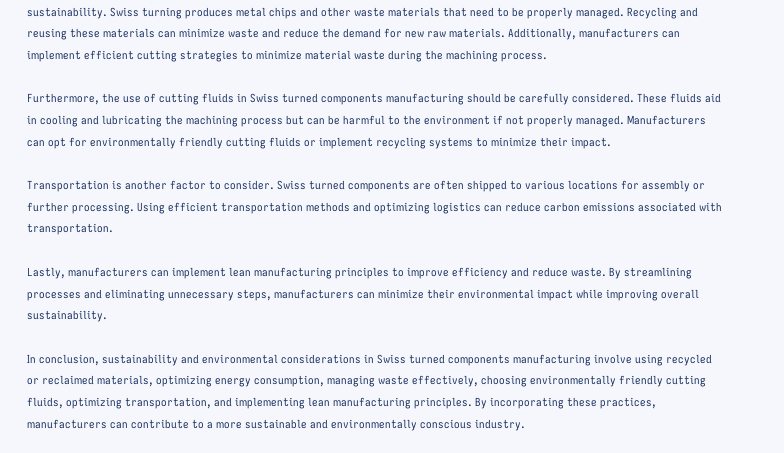sustainability. Swiss turning produces metal chips and other waste materials that need to be properly managed. Recycling and reusing these materials can minimize waste and reduce the demand for new raw materials. Additionally, manufacturers can implement efficient cutting strategies to minimize material waste during the machining process.

Furthermore, the use of cutting fluids in Swiss turned components manufacturing should be carefully considered. These fluids aid in cooling and lubricating the machining process but can be harmful to the environment if not properly managed. Manufacturers can opt for environmentally friendly cutting fluids or implement recycling systems to minimize their impact.

Transportation is another factor to consider. Swiss turned components are often shipped to various locations for assembly or further processing. Using efficient transportation methods and optimizing logistics can reduce carbon emissions associated with transportation.

Lastly, manufacturers can implement lean manufacturing principles to improve efficiency and reduce waste. By streamlining processes and eliminating unnecessary steps, manufacturers can minimize their environmental impact while improving overall sustainability.

In conclusion, sustainability and environmental considerations in Swiss turned components manufacturing involve using recycled or reclaimed materials, optimizing energy consumption, managing waste effectively, choosing environmentally friendly cutting fluids, optimizing transportation, and implementing lean manufacturing principles. By incorporating these practices, manufacturers can contribute to a more sustainable and environmentally conscious industry.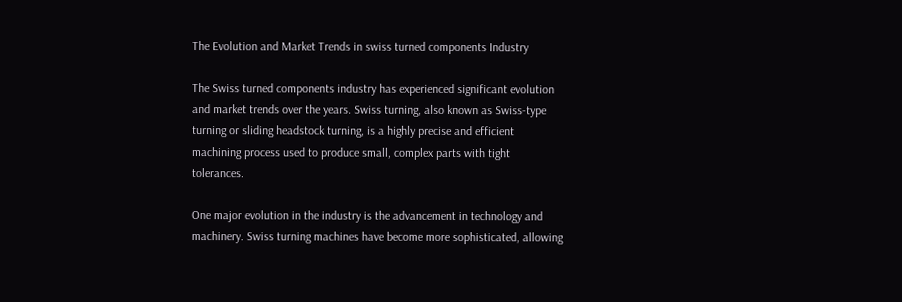The Evolution and Market Trends in swiss turned components Industry

The Swiss turned components industry has experienced significant evolution and market trends over the years. Swiss turning, also known as Swiss-type turning or sliding headstock turning, is a highly precise and efficient machining process used to produce small, complex parts with tight tolerances.

One major evolution in the industry is the advancement in technology and machinery. Swiss turning machines have become more sophisticated, allowing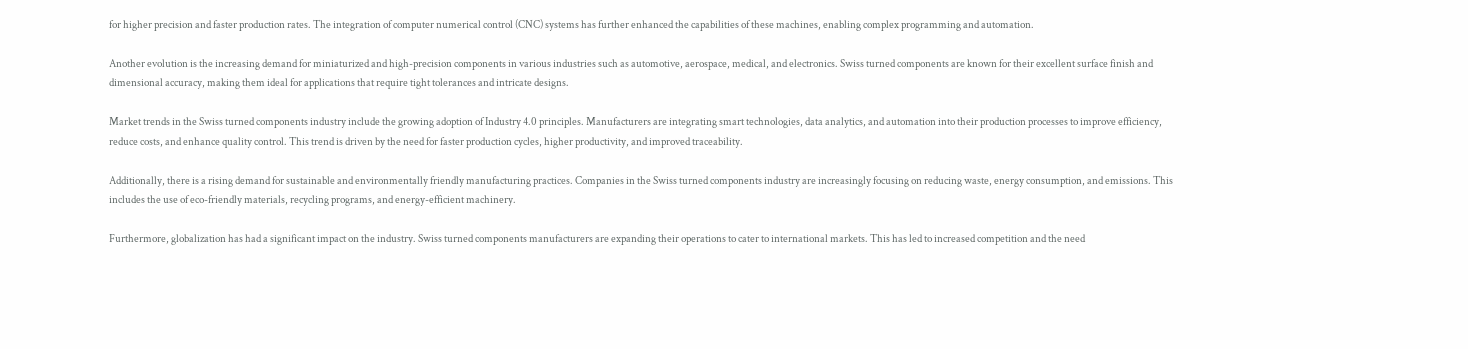for higher precision and faster production rates. The integration of computer numerical control (CNC) systems has further enhanced the capabilities of these machines, enabling complex programming and automation.

Another evolution is the increasing demand for miniaturized and high-precision components in various industries such as automotive, aerospace, medical, and electronics. Swiss turned components are known for their excellent surface finish and dimensional accuracy, making them ideal for applications that require tight tolerances and intricate designs.

Market trends in the Swiss turned components industry include the growing adoption of Industry 4.0 principles. Manufacturers are integrating smart technologies, data analytics, and automation into their production processes to improve efficiency, reduce costs, and enhance quality control. This trend is driven by the need for faster production cycles, higher productivity, and improved traceability.

Additionally, there is a rising demand for sustainable and environmentally friendly manufacturing practices. Companies in the Swiss turned components industry are increasingly focusing on reducing waste, energy consumption, and emissions. This includes the use of eco-friendly materials, recycling programs, and energy-efficient machinery.

Furthermore, globalization has had a significant impact on the industry. Swiss turned components manufacturers are expanding their operations to cater to international markets. This has led to increased competition and the need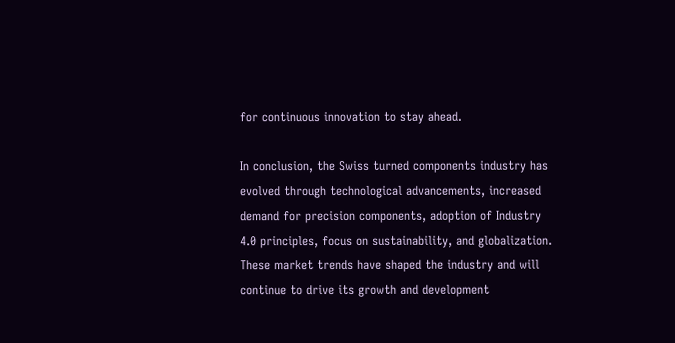for continuous innovation to stay ahead.

In conclusion, the Swiss turned components industry has evolved through technological advancements, increased demand for precision components, adoption of Industry 4.0 principles, focus on sustainability, and globalization. These market trends have shaped the industry and will continue to drive its growth and development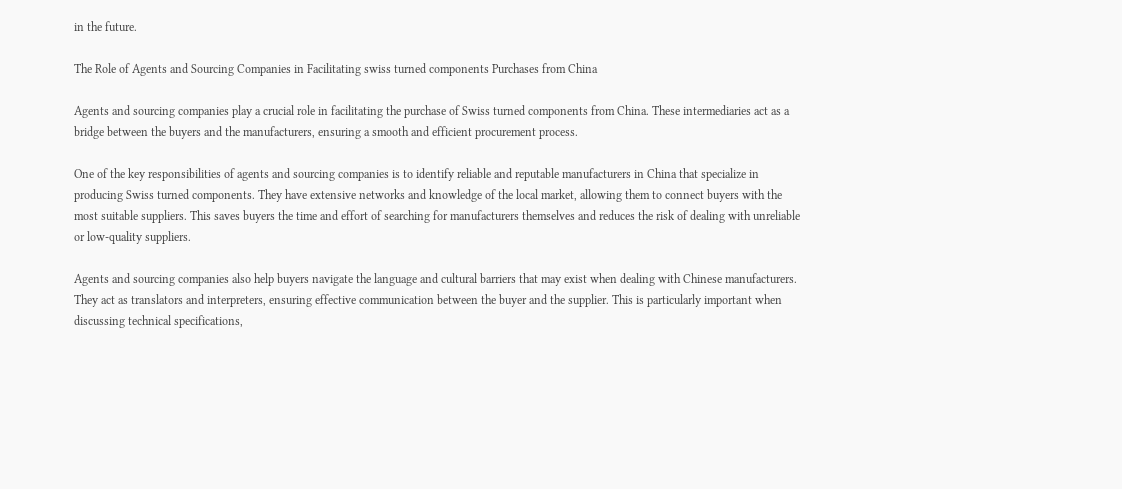in the future.

The Role of Agents and Sourcing Companies in Facilitating swiss turned components Purchases from China

Agents and sourcing companies play a crucial role in facilitating the purchase of Swiss turned components from China. These intermediaries act as a bridge between the buyers and the manufacturers, ensuring a smooth and efficient procurement process.

One of the key responsibilities of agents and sourcing companies is to identify reliable and reputable manufacturers in China that specialize in producing Swiss turned components. They have extensive networks and knowledge of the local market, allowing them to connect buyers with the most suitable suppliers. This saves buyers the time and effort of searching for manufacturers themselves and reduces the risk of dealing with unreliable or low-quality suppliers.

Agents and sourcing companies also help buyers navigate the language and cultural barriers that may exist when dealing with Chinese manufacturers. They act as translators and interpreters, ensuring effective communication between the buyer and the supplier. This is particularly important when discussing technical specifications,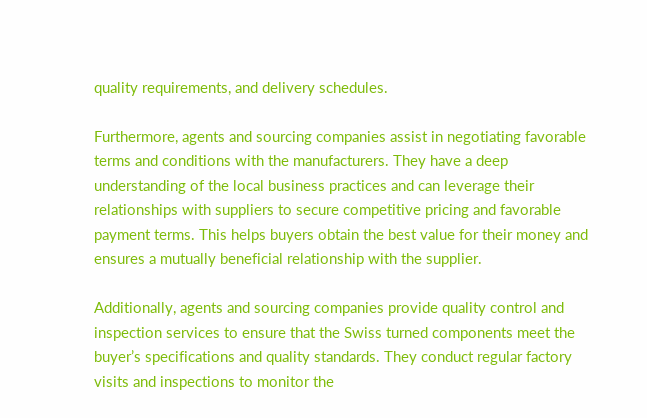quality requirements, and delivery schedules.

Furthermore, agents and sourcing companies assist in negotiating favorable terms and conditions with the manufacturers. They have a deep understanding of the local business practices and can leverage their relationships with suppliers to secure competitive pricing and favorable payment terms. This helps buyers obtain the best value for their money and ensures a mutually beneficial relationship with the supplier.

Additionally, agents and sourcing companies provide quality control and inspection services to ensure that the Swiss turned components meet the buyer’s specifications and quality standards. They conduct regular factory visits and inspections to monitor the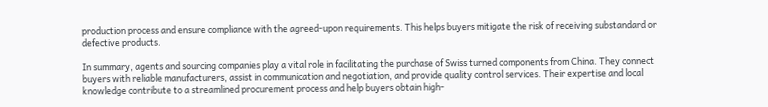production process and ensure compliance with the agreed-upon requirements. This helps buyers mitigate the risk of receiving substandard or defective products.

In summary, agents and sourcing companies play a vital role in facilitating the purchase of Swiss turned components from China. They connect buyers with reliable manufacturers, assist in communication and negotiation, and provide quality control services. Their expertise and local knowledge contribute to a streamlined procurement process and help buyers obtain high-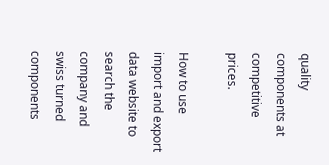quality components at competitive prices.

How to use import and export data website to search the company and swiss turned components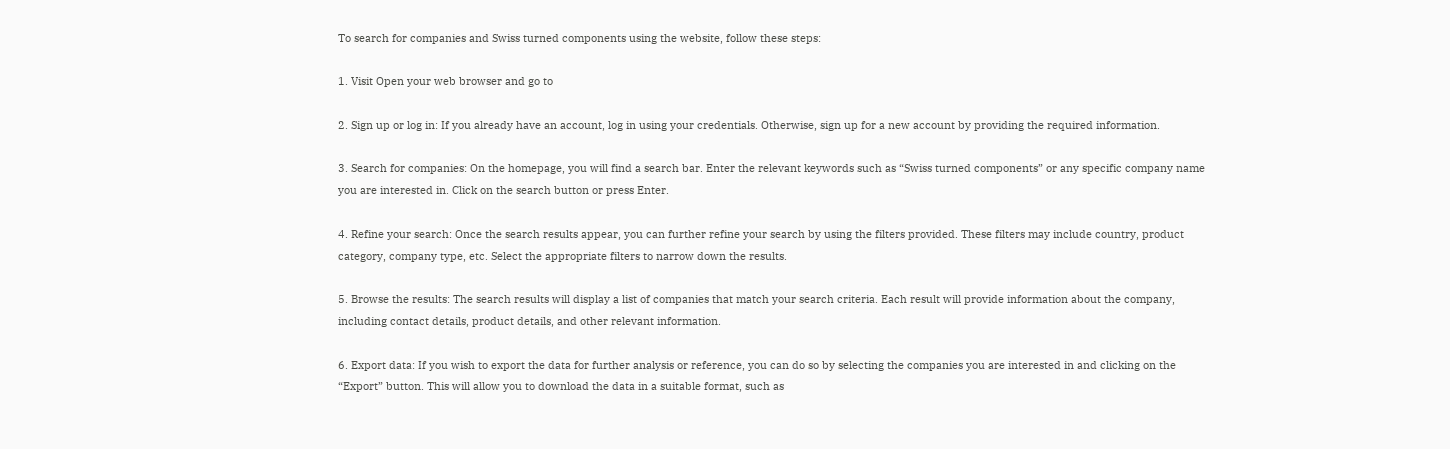To search for companies and Swiss turned components using the website, follow these steps:

1. Visit Open your web browser and go to

2. Sign up or log in: If you already have an account, log in using your credentials. Otherwise, sign up for a new account by providing the required information.

3. Search for companies: On the homepage, you will find a search bar. Enter the relevant keywords such as “Swiss turned components” or any specific company name you are interested in. Click on the search button or press Enter.

4. Refine your search: Once the search results appear, you can further refine your search by using the filters provided. These filters may include country, product category, company type, etc. Select the appropriate filters to narrow down the results.

5. Browse the results: The search results will display a list of companies that match your search criteria. Each result will provide information about the company, including contact details, product details, and other relevant information.

6. Export data: If you wish to export the data for further analysis or reference, you can do so by selecting the companies you are interested in and clicking on the “Export” button. This will allow you to download the data in a suitable format, such as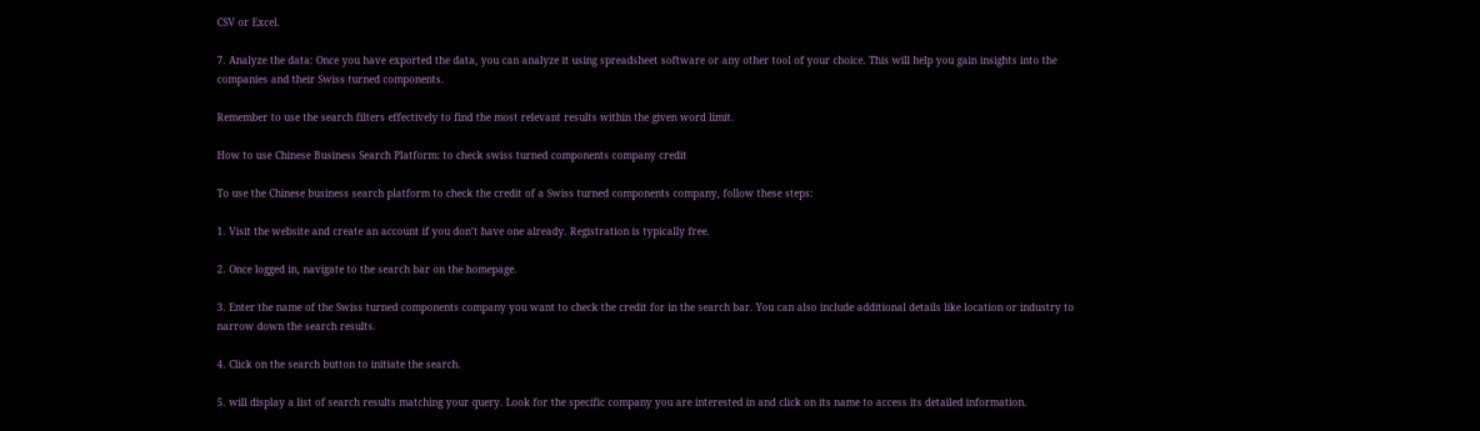CSV or Excel.

7. Analyze the data: Once you have exported the data, you can analyze it using spreadsheet software or any other tool of your choice. This will help you gain insights into the companies and their Swiss turned components.

Remember to use the search filters effectively to find the most relevant results within the given word limit.

How to use Chinese Business Search Platform: to check swiss turned components company credit

To use the Chinese business search platform to check the credit of a Swiss turned components company, follow these steps:

1. Visit the website and create an account if you don’t have one already. Registration is typically free.

2. Once logged in, navigate to the search bar on the homepage.

3. Enter the name of the Swiss turned components company you want to check the credit for in the search bar. You can also include additional details like location or industry to narrow down the search results.

4. Click on the search button to initiate the search.

5. will display a list of search results matching your query. Look for the specific company you are interested in and click on its name to access its detailed information.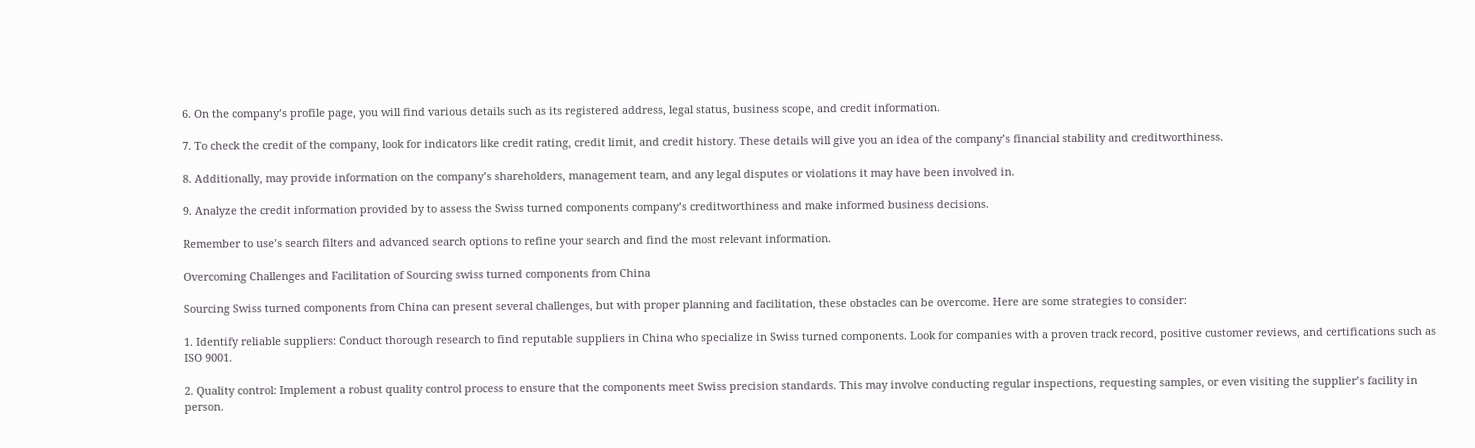6. On the company’s profile page, you will find various details such as its registered address, legal status, business scope, and credit information.

7. To check the credit of the company, look for indicators like credit rating, credit limit, and credit history. These details will give you an idea of the company’s financial stability and creditworthiness.

8. Additionally, may provide information on the company’s shareholders, management team, and any legal disputes or violations it may have been involved in.

9. Analyze the credit information provided by to assess the Swiss turned components company’s creditworthiness and make informed business decisions.

Remember to use’s search filters and advanced search options to refine your search and find the most relevant information.

Overcoming Challenges and Facilitation of Sourcing swiss turned components from China

Sourcing Swiss turned components from China can present several challenges, but with proper planning and facilitation, these obstacles can be overcome. Here are some strategies to consider:

1. Identify reliable suppliers: Conduct thorough research to find reputable suppliers in China who specialize in Swiss turned components. Look for companies with a proven track record, positive customer reviews, and certifications such as ISO 9001.

2. Quality control: Implement a robust quality control process to ensure that the components meet Swiss precision standards. This may involve conducting regular inspections, requesting samples, or even visiting the supplier’s facility in person.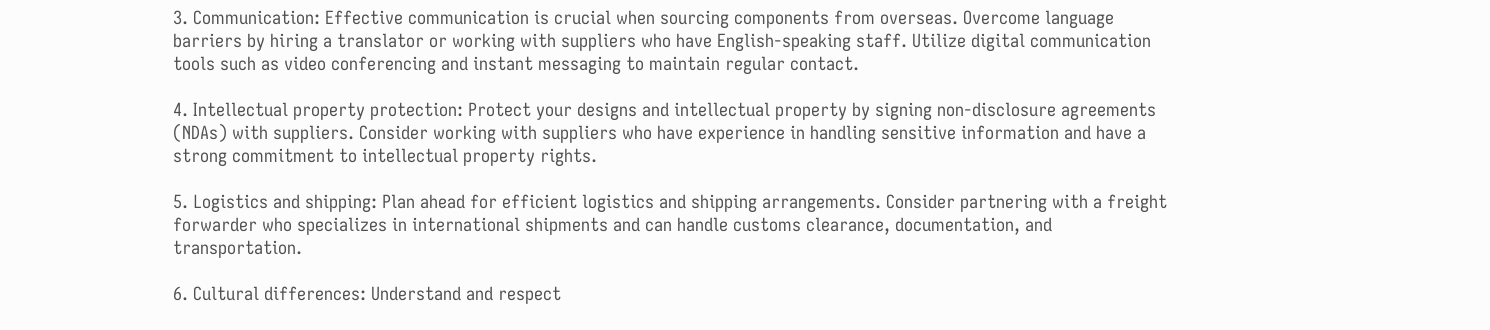3. Communication: Effective communication is crucial when sourcing components from overseas. Overcome language barriers by hiring a translator or working with suppliers who have English-speaking staff. Utilize digital communication tools such as video conferencing and instant messaging to maintain regular contact.

4. Intellectual property protection: Protect your designs and intellectual property by signing non-disclosure agreements (NDAs) with suppliers. Consider working with suppliers who have experience in handling sensitive information and have a strong commitment to intellectual property rights.

5. Logistics and shipping: Plan ahead for efficient logistics and shipping arrangements. Consider partnering with a freight forwarder who specializes in international shipments and can handle customs clearance, documentation, and transportation.

6. Cultural differences: Understand and respect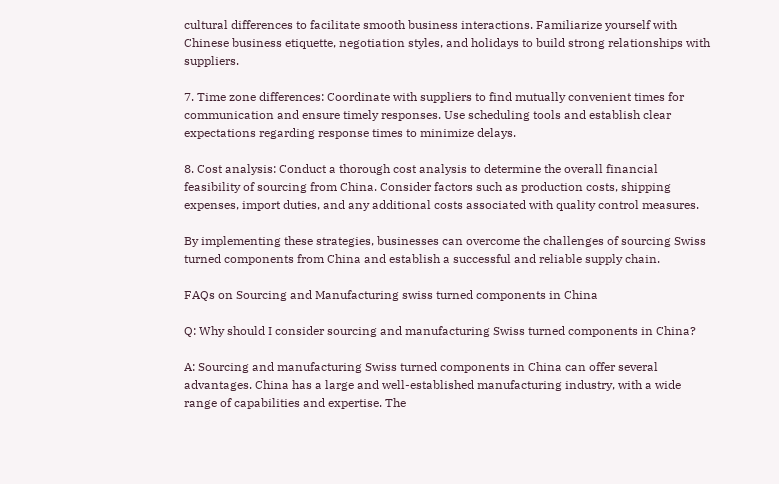cultural differences to facilitate smooth business interactions. Familiarize yourself with Chinese business etiquette, negotiation styles, and holidays to build strong relationships with suppliers.

7. Time zone differences: Coordinate with suppliers to find mutually convenient times for communication and ensure timely responses. Use scheduling tools and establish clear expectations regarding response times to minimize delays.

8. Cost analysis: Conduct a thorough cost analysis to determine the overall financial feasibility of sourcing from China. Consider factors such as production costs, shipping expenses, import duties, and any additional costs associated with quality control measures.

By implementing these strategies, businesses can overcome the challenges of sourcing Swiss turned components from China and establish a successful and reliable supply chain.

FAQs on Sourcing and Manufacturing swiss turned components in China

Q: Why should I consider sourcing and manufacturing Swiss turned components in China?

A: Sourcing and manufacturing Swiss turned components in China can offer several advantages. China has a large and well-established manufacturing industry, with a wide range of capabilities and expertise. The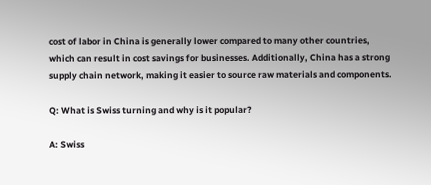cost of labor in China is generally lower compared to many other countries, which can result in cost savings for businesses. Additionally, China has a strong supply chain network, making it easier to source raw materials and components.

Q: What is Swiss turning and why is it popular?

A: Swiss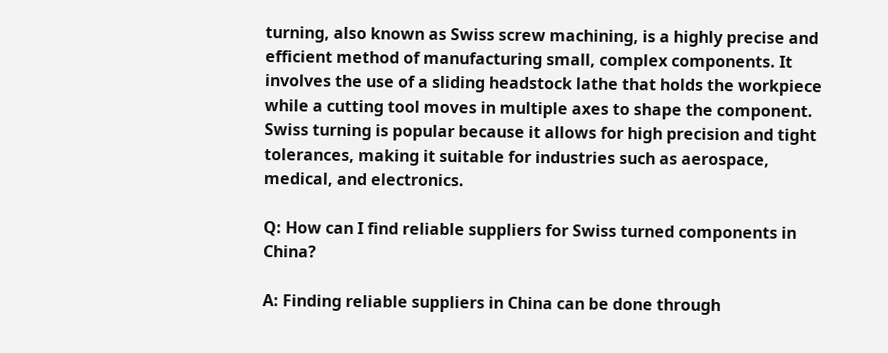turning, also known as Swiss screw machining, is a highly precise and efficient method of manufacturing small, complex components. It involves the use of a sliding headstock lathe that holds the workpiece while a cutting tool moves in multiple axes to shape the component. Swiss turning is popular because it allows for high precision and tight tolerances, making it suitable for industries such as aerospace, medical, and electronics.

Q: How can I find reliable suppliers for Swiss turned components in China?

A: Finding reliable suppliers in China can be done through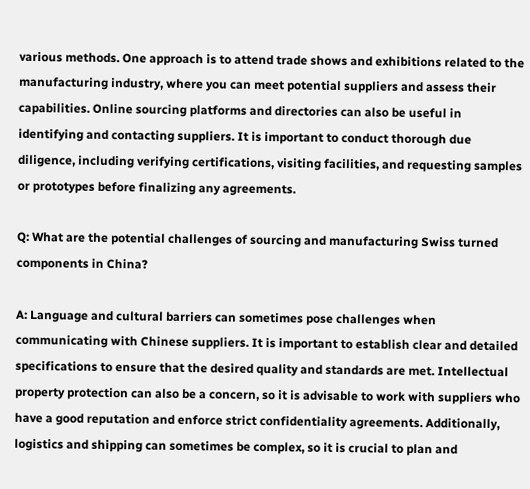various methods. One approach is to attend trade shows and exhibitions related to the manufacturing industry, where you can meet potential suppliers and assess their capabilities. Online sourcing platforms and directories can also be useful in identifying and contacting suppliers. It is important to conduct thorough due diligence, including verifying certifications, visiting facilities, and requesting samples or prototypes before finalizing any agreements.

Q: What are the potential challenges of sourcing and manufacturing Swiss turned components in China?

A: Language and cultural barriers can sometimes pose challenges when communicating with Chinese suppliers. It is important to establish clear and detailed specifications to ensure that the desired quality and standards are met. Intellectual property protection can also be a concern, so it is advisable to work with suppliers who have a good reputation and enforce strict confidentiality agreements. Additionally, logistics and shipping can sometimes be complex, so it is crucial to plan and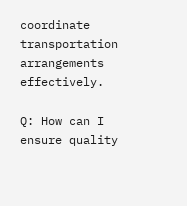coordinate transportation arrangements effectively.

Q: How can I ensure quality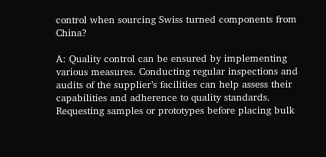control when sourcing Swiss turned components from China?

A: Quality control can be ensured by implementing various measures. Conducting regular inspections and audits of the supplier’s facilities can help assess their capabilities and adherence to quality standards. Requesting samples or prototypes before placing bulk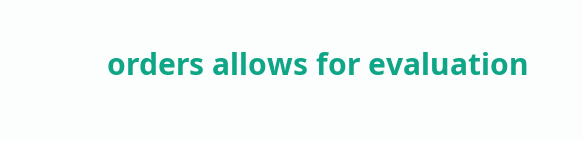orders allows for evaluation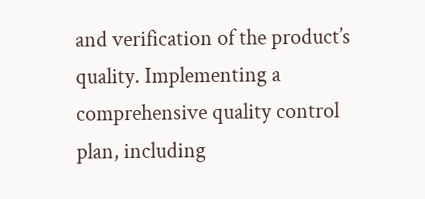and verification of the product’s quality. Implementing a comprehensive quality control plan, including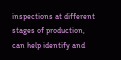inspections at different stages of production, can help identify and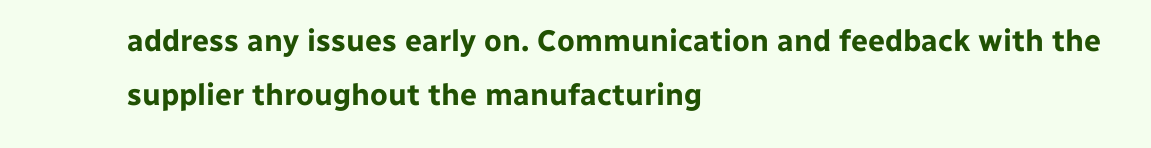address any issues early on. Communication and feedback with the supplier throughout the manufacturing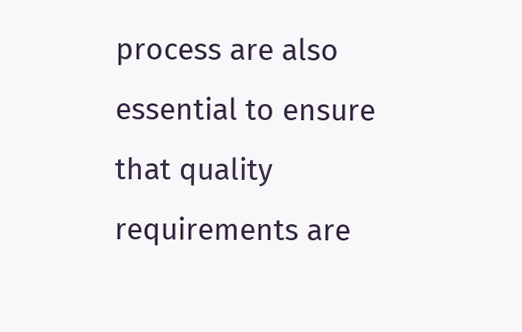process are also essential to ensure that quality requirements are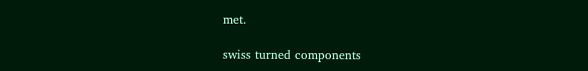met.

swiss turned components